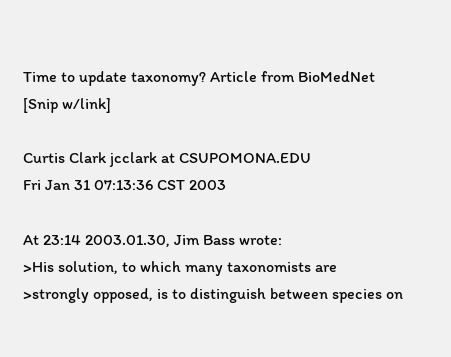Time to update taxonomy? Article from BioMedNet [Snip w/link]

Curtis Clark jcclark at CSUPOMONA.EDU
Fri Jan 31 07:13:36 CST 2003

At 23:14 2003.01.30, Jim Bass wrote:
>His solution, to which many taxonomists are
>strongly opposed, is to distinguish between species on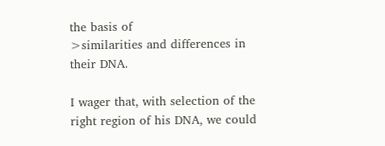the basis of
>similarities and differences in their DNA.

I wager that, with selection of the right region of his DNA, we could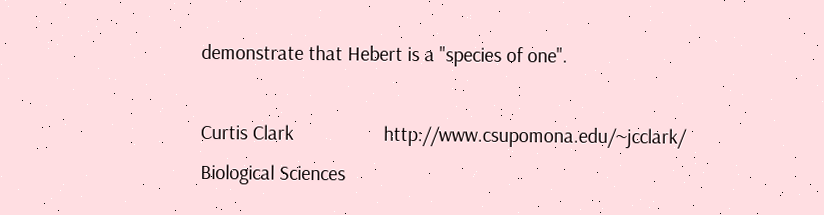demonstrate that Hebert is a "species of one".

Curtis Clark                  http://www.csupomona.edu/~jcclark/
Biological Sciences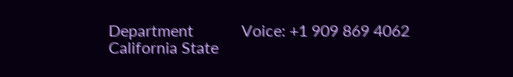Department            Voice: +1 909 869 4062
California State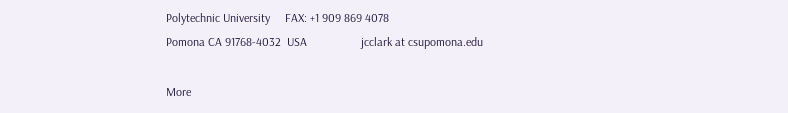Polytechnic University     FAX: +1 909 869 4078
Pomona CA 91768-4032  USA                  jcclark at csupomona.edu

More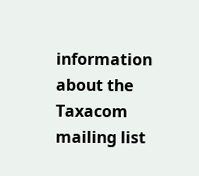information about the Taxacom mailing list